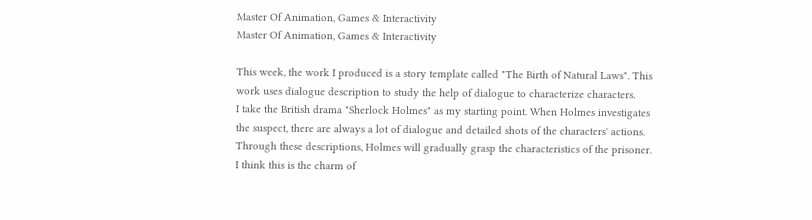Master Of Animation, Games & Interactivity
Master Of Animation, Games & Interactivity

This week, the work I produced is a story template called "The Birth of Natural Laws". This work uses dialogue description to study the help of dialogue to characterize characters.
I take the British drama "Sherlock Holmes" as my starting point. When Holmes investigates the suspect, there are always a lot of dialogue and detailed shots of the characters' actions. Through these descriptions, Holmes will gradually grasp the characteristics of the prisoner. I think this is the charm of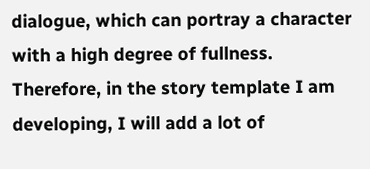dialogue, which can portray a character with a high degree of fullness. Therefore, in the story template I am developing, I will add a lot of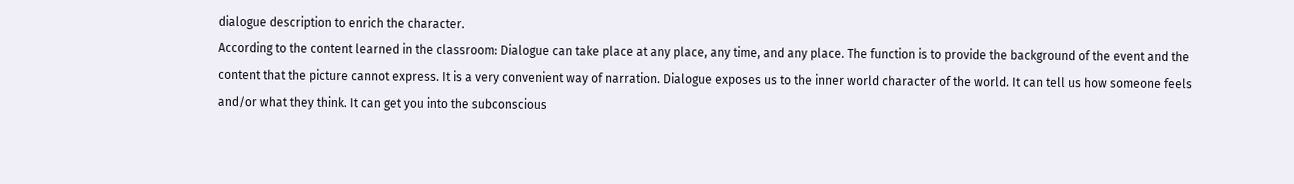dialogue description to enrich the character.
According to the content learned in the classroom: Dialogue can take place at any place, any time, and any place. The function is to provide the background of the event and the content that the picture cannot express. It is a very convenient way of narration. Dialogue exposes us to the inner world character of the world. It can tell us how someone feels and/or what they think. It can get you into the subconscious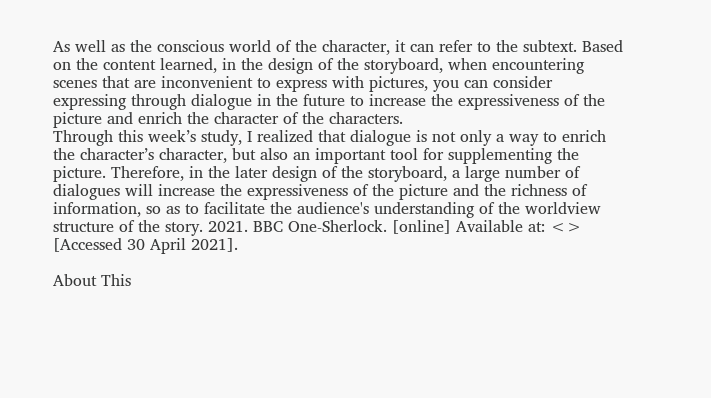As well as the conscious world of the character, it can refer to the subtext. Based on the content learned, in the design of the storyboard, when encountering scenes that are inconvenient to express with pictures, you can consider expressing through dialogue in the future to increase the expressiveness of the picture and enrich the character of the characters.
Through this week’s study, I realized that dialogue is not only a way to enrich the character’s character, but also an important tool for supplementing the picture. Therefore, in the later design of the storyboard, a large number of dialogues will increase the expressiveness of the picture and the richness of information, so as to facilitate the audience's understanding of the worldview structure of the story. 2021. BBC One-Sherlock. [online] Available at: <> [Accessed 30 April 2021].

About This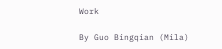Work

By Guo Bingqian (Mila)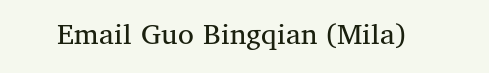Email Guo Bingqian (Mila)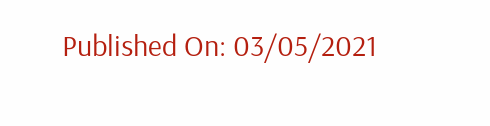Published On: 03/05/2021